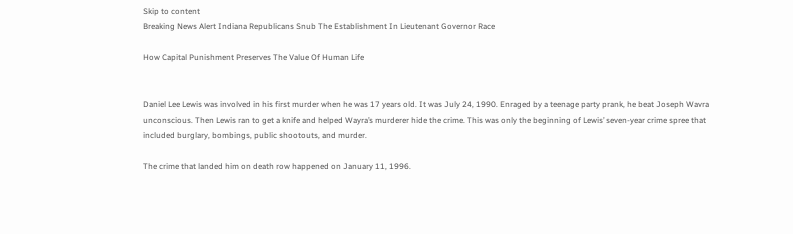Skip to content
Breaking News Alert Indiana Republicans Snub The Establishment In Lieutenant Governor Race

How Capital Punishment Preserves The Value Of Human Life


Daniel Lee Lewis was involved in his first murder when he was 17 years old. It was July 24, 1990. Enraged by a teenage party prank, he beat Joseph Wavra unconscious. Then Lewis ran to get a knife and helped Wayra’s murderer hide the crime. This was only the beginning of Lewis’ seven-year crime spree that included burglary, bombings, public shootouts, and murder.

The crime that landed him on death row happened on January 11, 1996.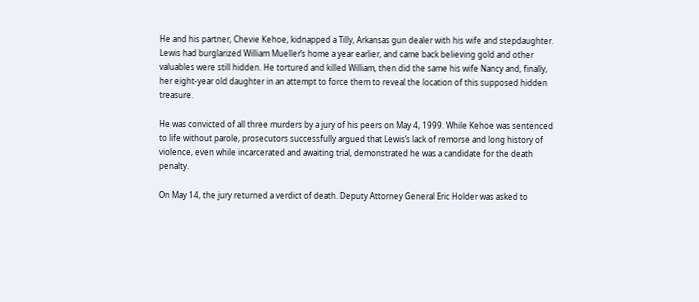He and his partner, Chevie Kehoe, kidnapped a Tilly, Arkansas gun dealer with his wife and stepdaughter. Lewis had burglarized William Mueller’s home a year earlier, and came back believing gold and other valuables were still hidden. He tortured and killed William, then did the same his wife Nancy and, finally, her eight-year old daughter in an attempt to force them to reveal the location of this supposed hidden treasure.

He was convicted of all three murders by a jury of his peers on May 4, 1999. While Kehoe was sentenced to life without parole, prosecutors successfully argued that Lewis’s lack of remorse and long history of violence, even while incarcerated and awaiting trial, demonstrated he was a candidate for the death penalty.

On May 14, the jury returned a verdict of death. Deputy Attorney General Eric Holder was asked to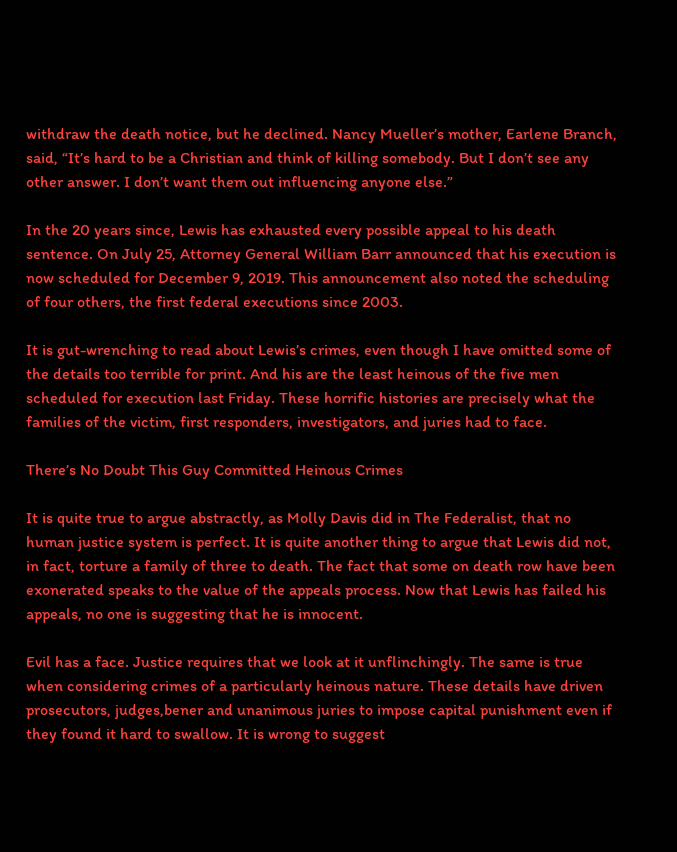withdraw the death notice, but he declined. Nancy Mueller’s mother, Earlene Branch, said, “It’s hard to be a Christian and think of killing somebody. But I don’t see any other answer. I don’t want them out influencing anyone else.”

In the 20 years since, Lewis has exhausted every possible appeal to his death sentence. On July 25, Attorney General William Barr announced that his execution is now scheduled for December 9, 2019. This announcement also noted the scheduling of four others, the first federal executions since 2003.

It is gut-wrenching to read about Lewis’s crimes, even though I have omitted some of the details too terrible for print. And his are the least heinous of the five men scheduled for execution last Friday. These horrific histories are precisely what the families of the victim, first responders, investigators, and juries had to face.

There’s No Doubt This Guy Committed Heinous Crimes

It is quite true to argue abstractly, as Molly Davis did in The Federalist, that no human justice system is perfect. It is quite another thing to argue that Lewis did not, in fact, torture a family of three to death. The fact that some on death row have been exonerated speaks to the value of the appeals process. Now that Lewis has failed his appeals, no one is suggesting that he is innocent.

Evil has a face. Justice requires that we look at it unflinchingly. The same is true when considering crimes of a particularly heinous nature. These details have driven prosecutors, judges,bener and unanimous juries to impose capital punishment even if they found it hard to swallow. It is wrong to suggest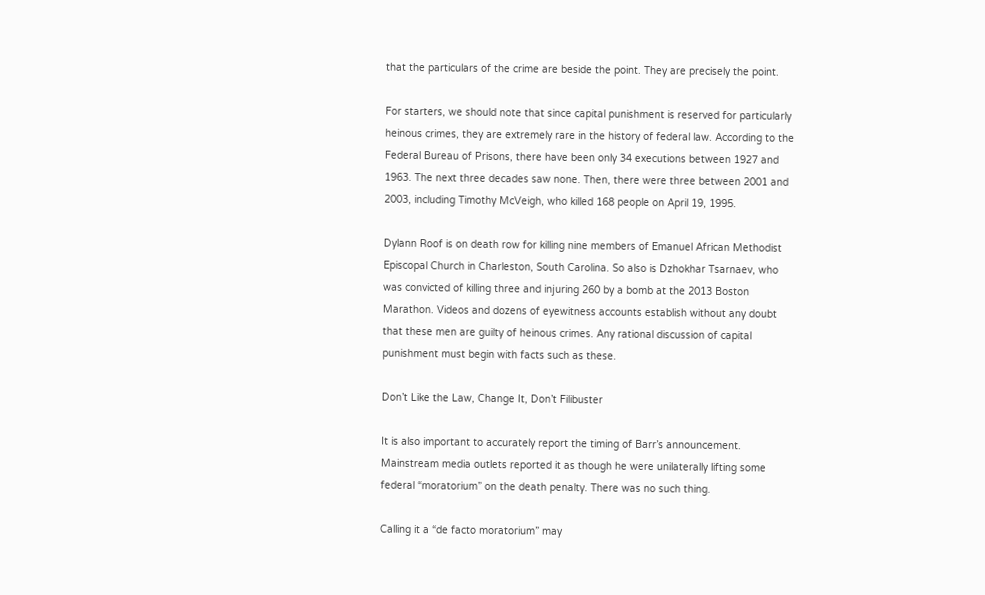that the particulars of the crime are beside the point. They are precisely the point.

For starters, we should note that since capital punishment is reserved for particularly heinous crimes, they are extremely rare in the history of federal law. According to the Federal Bureau of Prisons, there have been only 34 executions between 1927 and 1963. The next three decades saw none. Then, there were three between 2001 and 2003, including Timothy McVeigh, who killed 168 people on April 19, 1995.

Dylann Roof is on death row for killing nine members of Emanuel African Methodist Episcopal Church in Charleston, South Carolina. So also is Dzhokhar Tsarnaev, who was convicted of killing three and injuring 260 by a bomb at the 2013 Boston Marathon. Videos and dozens of eyewitness accounts establish without any doubt that these men are guilty of heinous crimes. Any rational discussion of capital punishment must begin with facts such as these.

Don’t Like the Law, Change It, Don’t Filibuster

It is also important to accurately report the timing of Barr’s announcement. Mainstream media outlets reported it as though he were unilaterally lifting some federal “moratorium” on the death penalty. There was no such thing.

Calling it a “de facto moratorium” may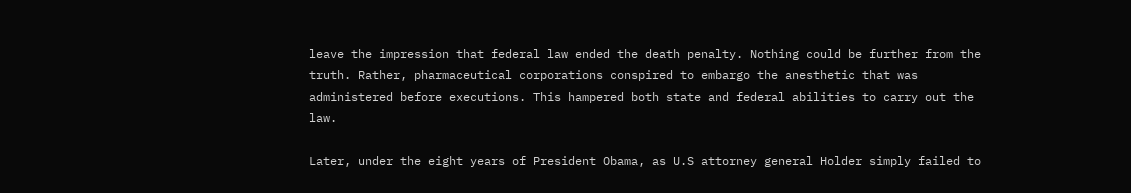leave the impression that federal law ended the death penalty. Nothing could be further from the truth. Rather, pharmaceutical corporations conspired to embargo the anesthetic that was administered before executions. This hampered both state and federal abilities to carry out the law.

Later, under the eight years of President Obama, as U.S attorney general Holder simply failed to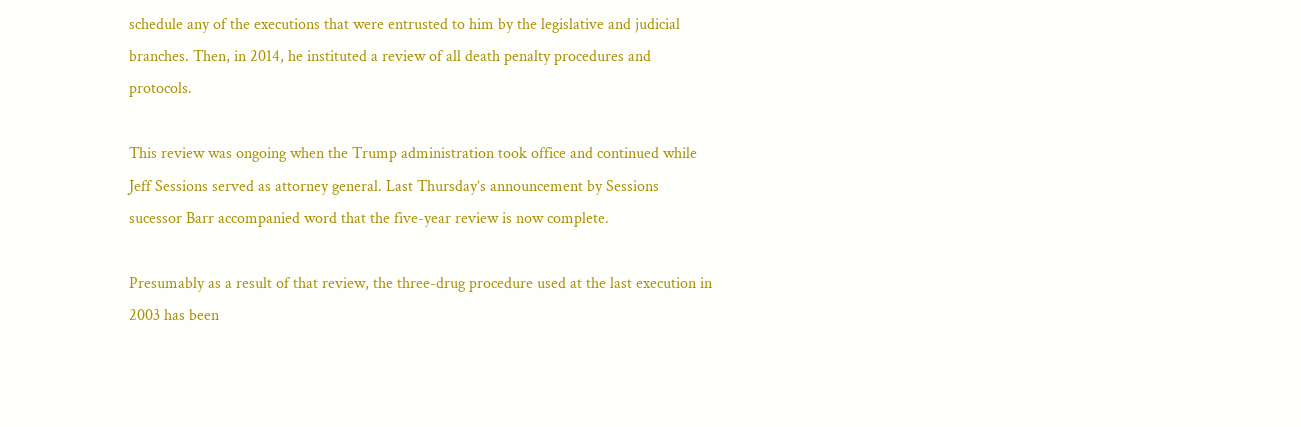schedule any of the executions that were entrusted to him by the legislative and judicial branches. Then, in 2014, he instituted a review of all death penalty procedures and protocols.

This review was ongoing when the Trump administration took office and continued while Jeff Sessions served as attorney general. Last Thursday’s announcement by Sessions sucessor Barr accompanied word that the five-year review is now complete.

Presumably as a result of that review, the three-drug procedure used at the last execution in 2003 has been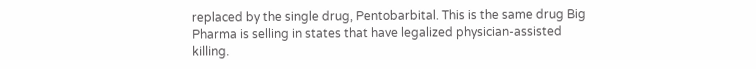replaced by the single drug, Pentobarbital. This is the same drug Big Pharma is selling in states that have legalized physician-assisted killing.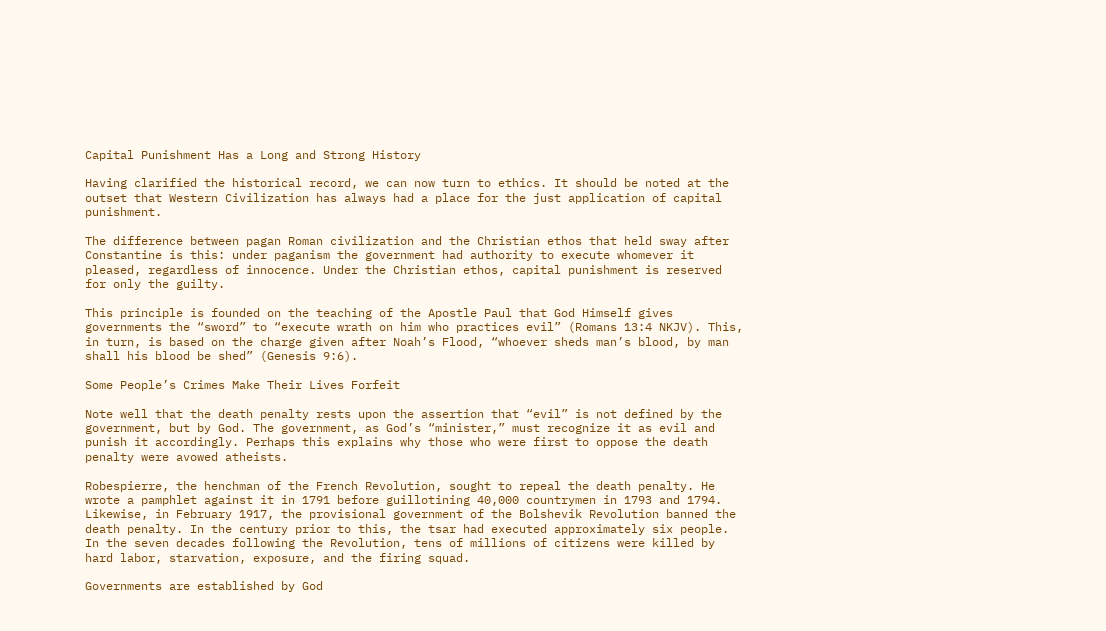Capital Punishment Has a Long and Strong History

Having clarified the historical record, we can now turn to ethics. It should be noted at the outset that Western Civilization has always had a place for the just application of capital punishment.

The difference between pagan Roman civilization and the Christian ethos that held sway after Constantine is this: under paganism the government had authority to execute whomever it pleased, regardless of innocence. Under the Christian ethos, capital punishment is reserved for only the guilty.

This principle is founded on the teaching of the Apostle Paul that God Himself gives governments the “sword” to “execute wrath on him who practices evil” (Romans 13:4 NKJV). This, in turn, is based on the charge given after Noah’s Flood, “whoever sheds man’s blood, by man shall his blood be shed” (Genesis 9:6).

Some People’s Crimes Make Their Lives Forfeit

Note well that the death penalty rests upon the assertion that “evil” is not defined by the government, but by God. The government, as God’s “minister,” must recognize it as evil and punish it accordingly. Perhaps this explains why those who were first to oppose the death penalty were avowed atheists.

Robespierre, the henchman of the French Revolution, sought to repeal the death penalty. He wrote a pamphlet against it in 1791 before guillotining 40,000 countrymen in 1793 and 1794. Likewise, in February 1917, the provisional government of the Bolshevik Revolution banned the death penalty. In the century prior to this, the tsar had executed approximately six people. In the seven decades following the Revolution, tens of millions of citizens were killed by hard labor, starvation, exposure, and the firing squad.

Governments are established by God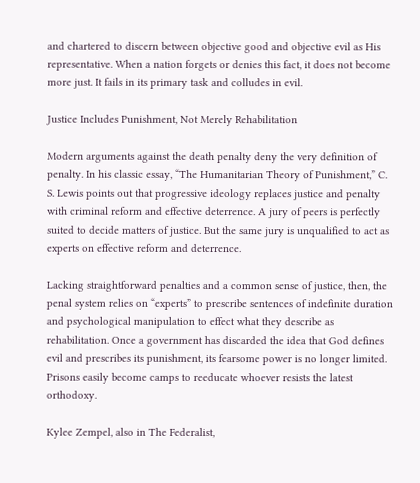and chartered to discern between objective good and objective evil as His representative. When a nation forgets or denies this fact, it does not become more just. It fails in its primary task and colludes in evil.

Justice Includes Punishment, Not Merely Rehabilitation

Modern arguments against the death penalty deny the very definition of penalty. In his classic essay, “The Humanitarian Theory of Punishment,” C. S. Lewis points out that progressive ideology replaces justice and penalty with criminal reform and effective deterrence. A jury of peers is perfectly suited to decide matters of justice. But the same jury is unqualified to act as experts on effective reform and deterrence.

Lacking straightforward penalties and a common sense of justice, then, the penal system relies on “experts” to prescribe sentences of indefinite duration and psychological manipulation to effect what they describe as rehabilitation. Once a government has discarded the idea that God defines evil and prescribes its punishment, its fearsome power is no longer limited. Prisons easily become camps to reeducate whoever resists the latest orthodoxy.

Kylee Zempel, also in The Federalist,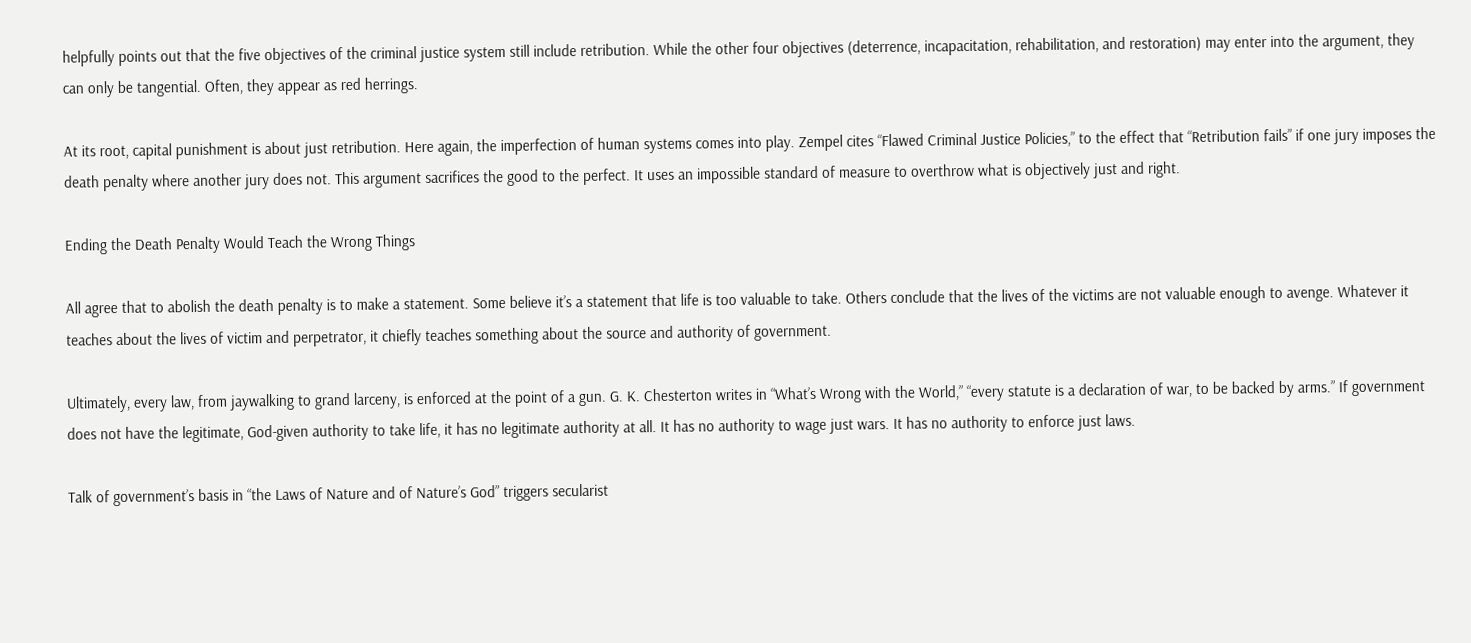helpfully points out that the five objectives of the criminal justice system still include retribution. While the other four objectives (deterrence, incapacitation, rehabilitation, and restoration) may enter into the argument, they can only be tangential. Often, they appear as red herrings.

At its root, capital punishment is about just retribution. Here again, the imperfection of human systems comes into play. Zempel cites “Flawed Criminal Justice Policies,” to the effect that “Retribution fails” if one jury imposes the death penalty where another jury does not. This argument sacrifices the good to the perfect. It uses an impossible standard of measure to overthrow what is objectively just and right.

Ending the Death Penalty Would Teach the Wrong Things

All agree that to abolish the death penalty is to make a statement. Some believe it’s a statement that life is too valuable to take. Others conclude that the lives of the victims are not valuable enough to avenge. Whatever it teaches about the lives of victim and perpetrator, it chiefly teaches something about the source and authority of government.

Ultimately, every law, from jaywalking to grand larceny, is enforced at the point of a gun. G. K. Chesterton writes in “What’s Wrong with the World,” “every statute is a declaration of war, to be backed by arms.” If government does not have the legitimate, God-given authority to take life, it has no legitimate authority at all. It has no authority to wage just wars. It has no authority to enforce just laws.

Talk of government’s basis in “the Laws of Nature and of Nature’s God” triggers secularist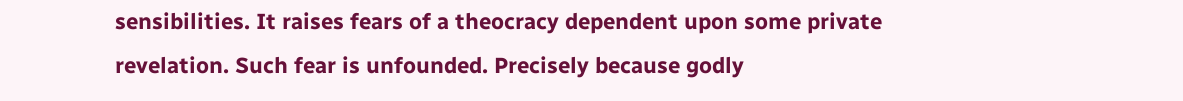sensibilities. It raises fears of a theocracy dependent upon some private revelation. Such fear is unfounded. Precisely because godly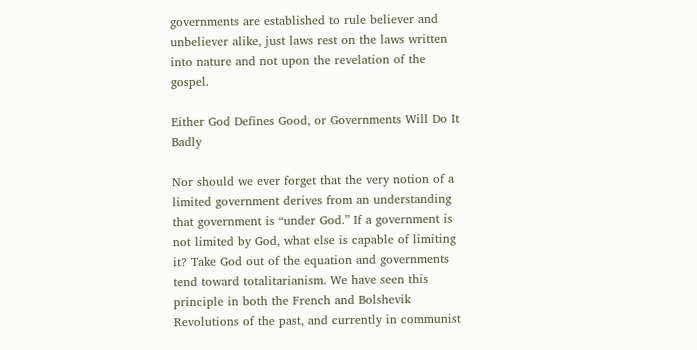governments are established to rule believer and unbeliever alike, just laws rest on the laws written into nature and not upon the revelation of the gospel.

Either God Defines Good, or Governments Will Do It Badly

Nor should we ever forget that the very notion of a limited government derives from an understanding that government is “under God.” If a government is not limited by God, what else is capable of limiting it? Take God out of the equation and governments tend toward totalitarianism. We have seen this principle in both the French and Bolshevik Revolutions of the past, and currently in communist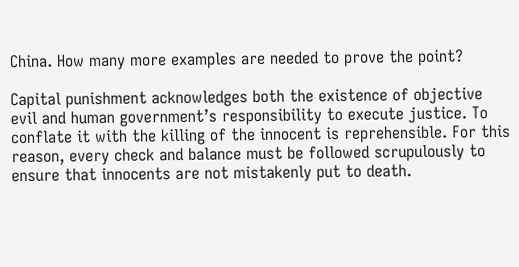China. How many more examples are needed to prove the point?

Capital punishment acknowledges both the existence of objective evil and human government’s responsibility to execute justice. To conflate it with the killing of the innocent is reprehensible. For this reason, every check and balance must be followed scrupulously to ensure that innocents are not mistakenly put to death.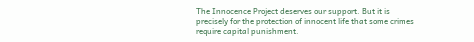The Innocence Project deserves our support. But it is precisely for the protection of innocent life that some crimes require capital punishment.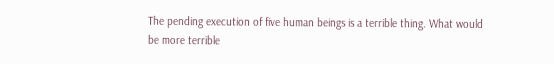The pending execution of five human beings is a terrible thing. What would be more terrible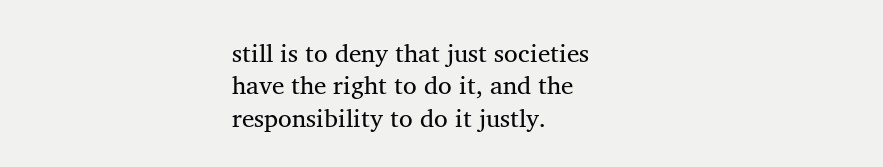still is to deny that just societies have the right to do it, and the responsibility to do it justly.